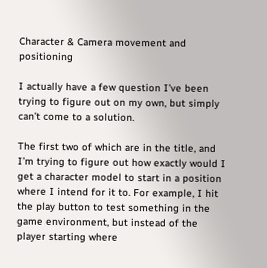Character & Camera movement and positioning

I actually have a few question I’ve been trying to figure out on my own, but simply can’t come to a solution.

The first two of which are in the title, and I’m trying to figure out how exactly would I get a character model to start in a position where I intend for it to. For example, I hit the play button to test something in the game environment, but instead of the player starting where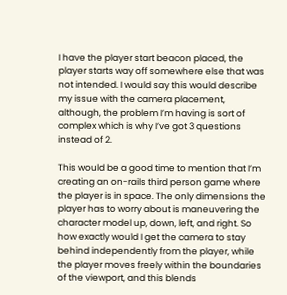I have the player start beacon placed, the player starts way off somewhere else that was not intended. I would say this would describe my issue with the camera placement, although, the problem I’m having is sort of complex which is why I’ve got 3 questions instead of 2.

This would be a good time to mention that I’m creating an on-rails third person game where the player is in space. The only dimensions the player has to worry about is maneuvering the character model up, down, left, and right. So how exactly would I get the camera to stay behind independently from the player, while the player moves freely within the boundaries of the viewport, and this blends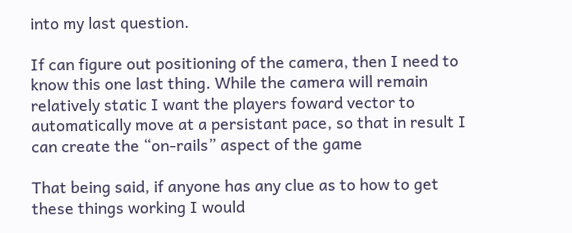into my last question.

If can figure out positioning of the camera, then I need to know this one last thing. While the camera will remain relatively static I want the players foward vector to automatically move at a persistant pace, so that in result I can create the “on-rails” aspect of the game

That being said, if anyone has any clue as to how to get these things working I would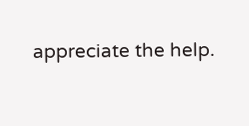appreciate the help.